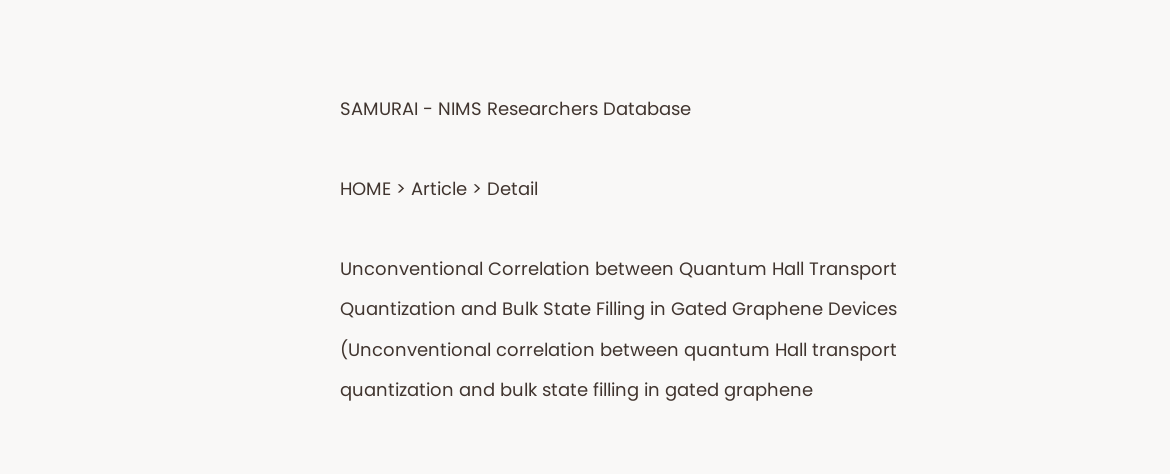SAMURAI - NIMS Researchers Database

HOME > Article > Detail

Unconventional Correlation between Quantum Hall Transport Quantization and Bulk State Filling in Gated Graphene Devices
(Unconventional correlation between quantum Hall transport quantization and bulk state filling in gated graphene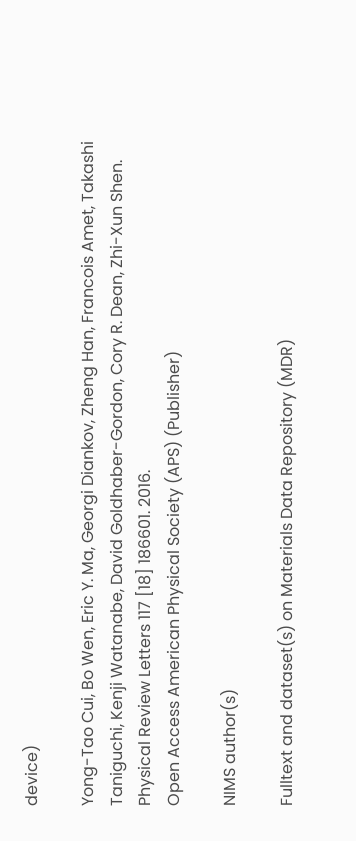device)

Yong-Tao Cui, Bo Wen, Eric Y. Ma, Georgi Diankov, Zheng Han, Francois Amet, Takashi Taniguchi, Kenji Watanabe, David Goldhaber-Gordon, Cory R. Dean, Zhi-Xun Shen.
Physical Review Letters 117 [18] 186601. 2016.
Open Access American Physical Society (APS) (Publisher)

NIMS author(s)

Fulltext and dataset(s) on Materials Data Repository (MDR)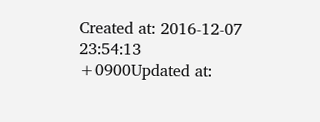Created at: 2016-12-07 23:54:13 +0900Updated at: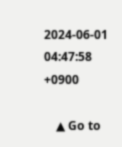2024-06-01 04:47:58 +0900

    ▲ Go to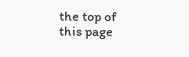the top of this page